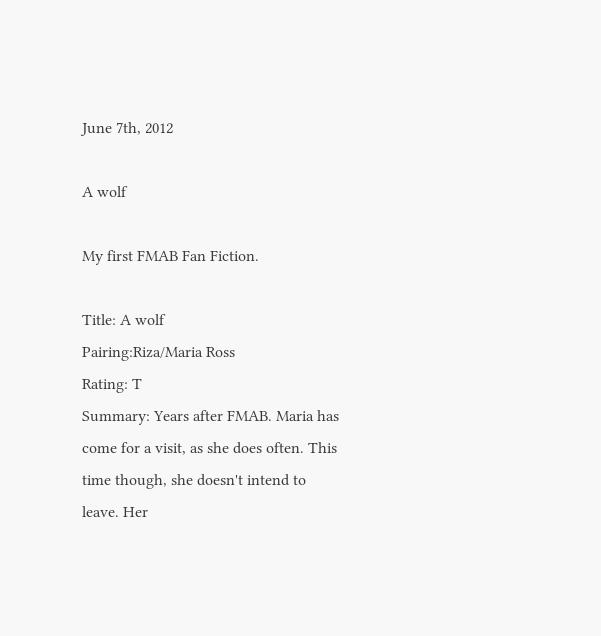June 7th, 2012

A wolf

My first FMAB Fan Fiction.

Title: A wolf
Pairing:Riza/Maria Ross
Rating: T
Summary: Years after FMAB. Maria has come for a visit, as she does often. This time though, she doesn't intend to leave. Her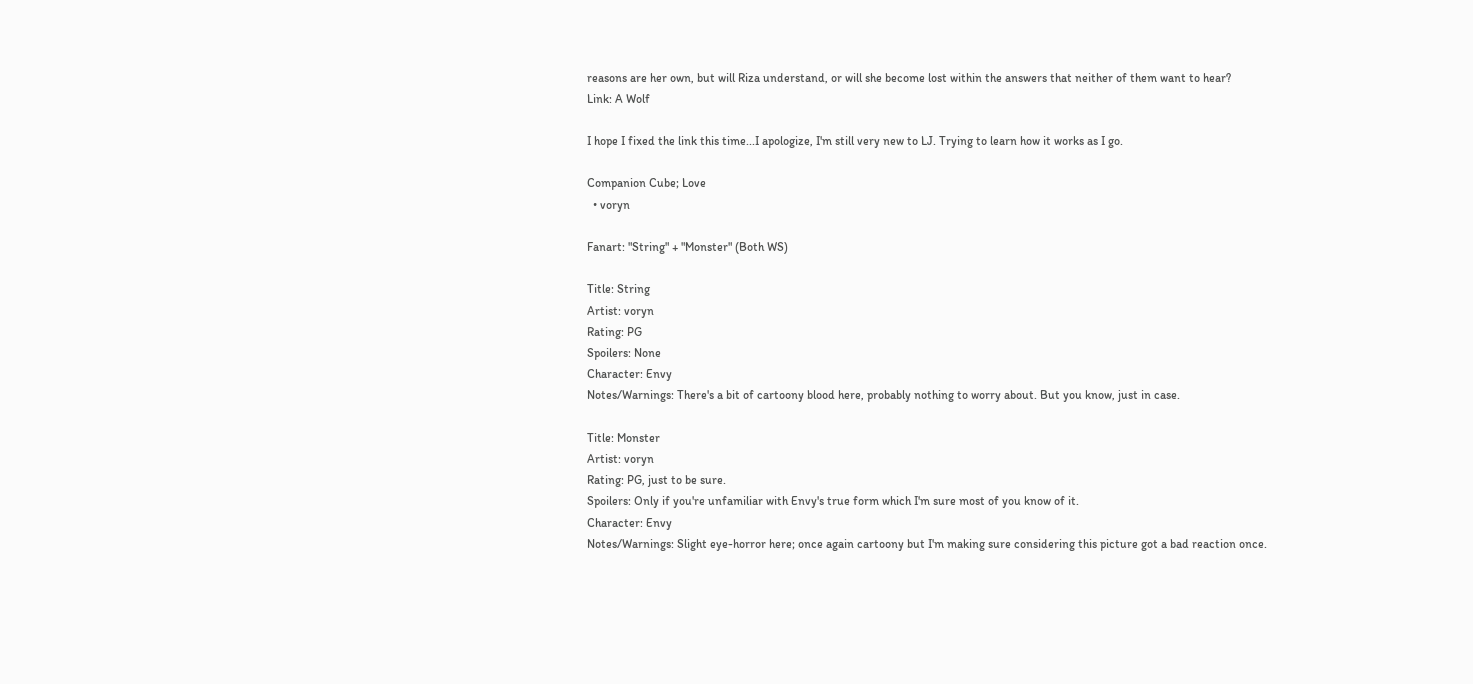reasons are her own, but will Riza understand, or will she become lost within the answers that neither of them want to hear?
Link: A Wolf

I hope I fixed the link this time...I apologize, I'm still very new to LJ. Trying to learn how it works as I go.

Companion Cube; Love
  • voryn

Fanart: "String" + "Monster" (Both WS)

Title: String
Artist: voryn
Rating: PG
Spoilers: None
Character: Envy
Notes/Warnings: There's a bit of cartoony blood here, probably nothing to worry about. But you know, just in case.

Title: Monster
Artist: voryn
Rating: PG, just to be sure.
Spoilers: Only if you're unfamiliar with Envy's true form which I'm sure most of you know of it.
Character: Envy
Notes/Warnings: Slight eye-horror here; once again cartoony but I'm making sure considering this picture got a bad reaction once.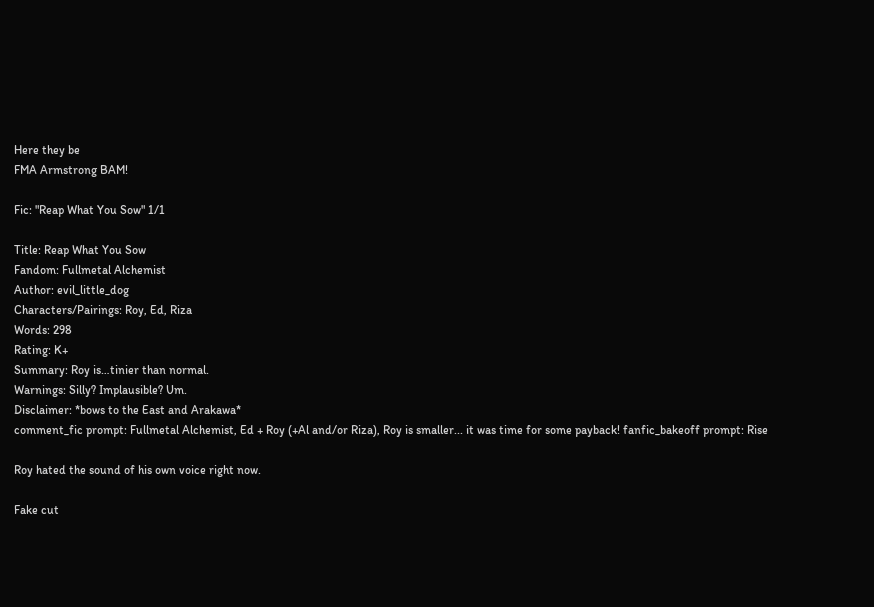Here they be
FMA Armstrong BAM!

Fic: "Reap What You Sow" 1/1

Title: Reap What You Sow
Fandom: Fullmetal Alchemist
Author: evil_little_dog
Characters/Pairings: Roy, Ed, Riza
Words: 298
Rating: K+
Summary: Roy is…tinier than normal.
Warnings: Silly? Implausible? Um.
Disclaimer: *bows to the East and Arakawa*
comment_fic prompt: Fullmetal Alchemist, Ed + Roy (+Al and/or Riza), Roy is smaller... it was time for some payback! fanfic_bakeoff prompt: Rise

Roy hated the sound of his own voice right now.

Fake cut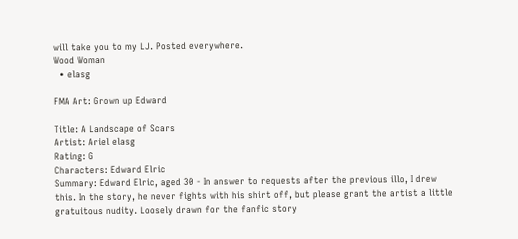will take you to my LJ. Posted everywhere.
Wood Woman
  • elasg

FMA Art: Grown up Edward

Title: A Landscape of Scars
Artist: Ariel elasg
Rating: G
Characters: Edward Elric
Summary: Edward Elric, aged 30 - In answer to requests after the previous illo, I drew this. In the story, he never fights with his shirt off, but please grant the artist a little gratuitous nudity. Loosely drawn for the fanfic story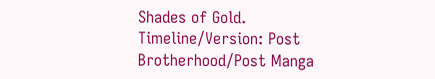Shades of Gold.
Timeline/Version: Post Brotherhood/Post Manga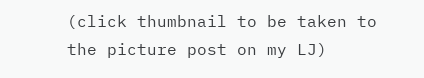(click thumbnail to be taken to the picture post on my LJ)